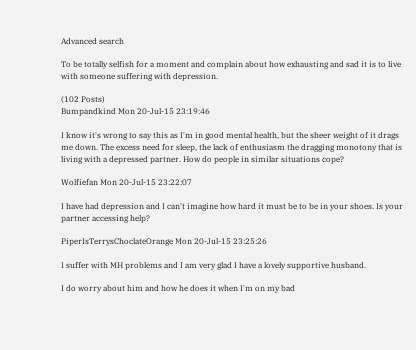Advanced search

To be totally selfish for a moment and complain about how exhausting and sad it is to live with someone suffering with depression.

(102 Posts)
Bumpandkind Mon 20-Jul-15 23:19:46

I know it's wrong to say this as I'm in good mental health, but the sheer weight of it drags me down. The excess need for sleep, the lack of enthusiasm the dragging monotony that is living with a depressed partner. How do people in similar situations cope?

Wolfiefan Mon 20-Jul-15 23:22:07

I have had depression and I can't imagine how hard it must be to be in your shoes. Is your partner accessing help?

PiperIsTerrysChoclateOrange Mon 20-Jul-15 23:25:26

I suffer with MH problems and I am very glad I have a lovely supportive husband.

I do worry about him and how he does it when I'm on my bad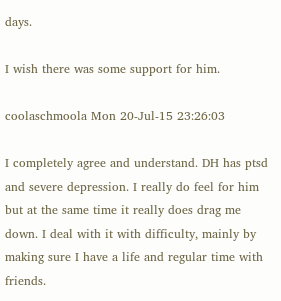days.

I wish there was some support for him.

coolaschmoola Mon 20-Jul-15 23:26:03

I completely agree and understand. DH has ptsd and severe depression. I really do feel for him but at the same time it really does drag me down. I deal with it with difficulty, mainly by making sure I have a life and regular time with friends.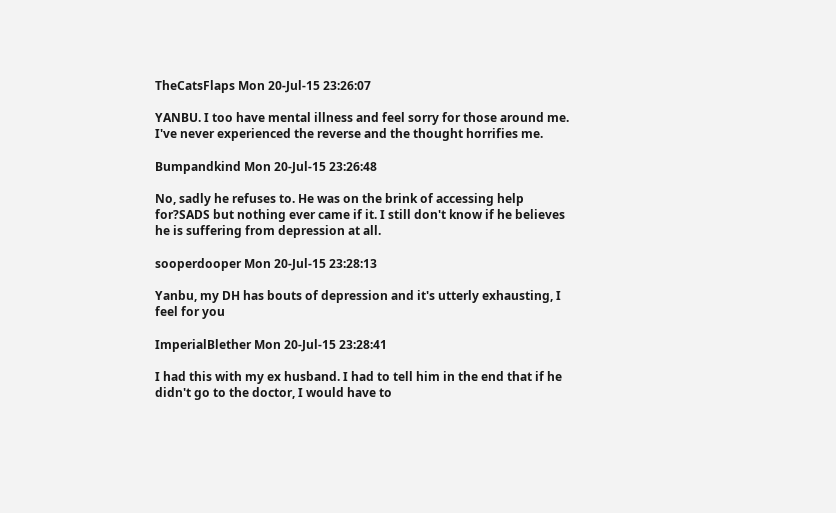TheCatsFlaps Mon 20-Jul-15 23:26:07

YANBU. I too have mental illness and feel sorry for those around me. I've never experienced the reverse and the thought horrifies me.

Bumpandkind Mon 20-Jul-15 23:26:48

No, sadly he refuses to. He was on the brink of accessing help for?SADS but nothing ever came if it. I still don't know if he believes he is suffering from depression at all.

sooperdooper Mon 20-Jul-15 23:28:13

Yanbu, my DH has bouts of depression and it's utterly exhausting, I feel for you

ImperialBlether Mon 20-Jul-15 23:28:41

I had this with my ex husband. I had to tell him in the end that if he didn't go to the doctor, I would have to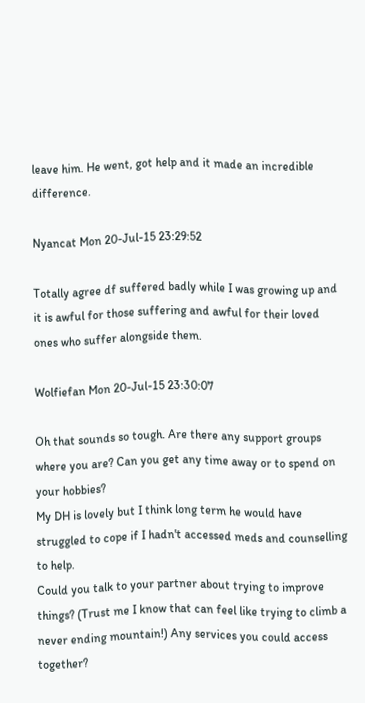leave him. He went, got help and it made an incredible difference.

Nyancat Mon 20-Jul-15 23:29:52

Totally agree df suffered badly while I was growing up and it is awful for those suffering and awful for their loved ones who suffer alongside them.

Wolfiefan Mon 20-Jul-15 23:30:07

Oh that sounds so tough. Are there any support groups where you are? Can you get any time away or to spend on your hobbies?
My DH is lovely but I think long term he would have struggled to cope if I hadn't accessed meds and counselling to help.
Could you talk to your partner about trying to improve things? (Trust me I know that can feel like trying to climb a never ending mountain!) Any services you could access together?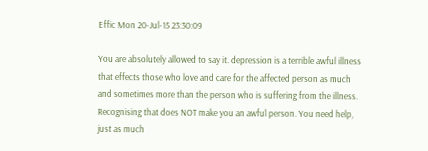Effic Mon 20-Jul-15 23:30:09

You are absolutely allowed to say it. depression is a terrible awful illness that effects those who love and care for the affected person as much and sometimes more than the person who is suffering from the illness. Recognising that does NOT make you an awful person. You need help, just as much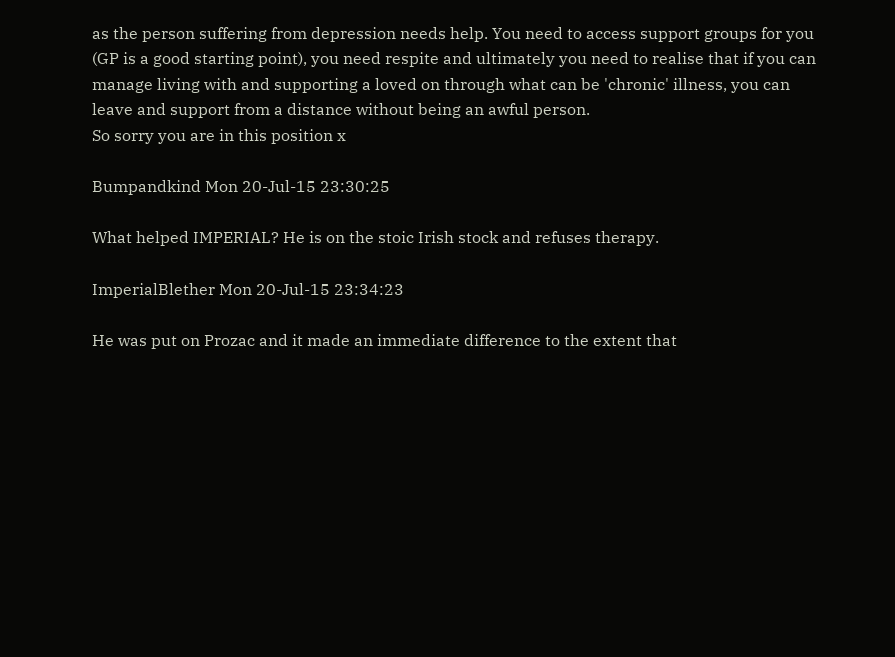as the person suffering from depression needs help. You need to access support groups for you (GP is a good starting point), you need respite and ultimately you need to realise that if you can manage living with and supporting a loved on through what can be 'chronic' illness, you can leave and support from a distance without being an awful person.
So sorry you are in this position x

Bumpandkind Mon 20-Jul-15 23:30:25

What helped IMPERIAL? He is on the stoic Irish stock and refuses therapy.

ImperialBlether Mon 20-Jul-15 23:34:23

He was put on Prozac and it made an immediate difference to the extent that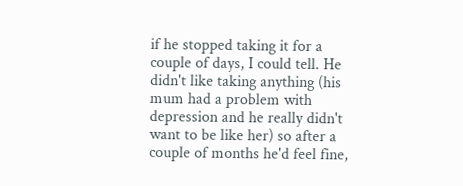if he stopped taking it for a couple of days, I could tell. He didn't like taking anything (his mum had a problem with depression and he really didn't want to be like her) so after a couple of months he'd feel fine,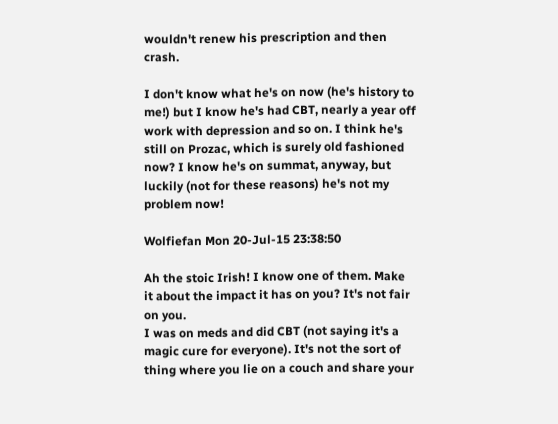wouldn't renew his prescription and then crash.

I don't know what he's on now (he's history to me!) but I know he's had CBT, nearly a year off work with depression and so on. I think he's still on Prozac, which is surely old fashioned now? I know he's on summat, anyway, but luckily (not for these reasons) he's not my problem now!

Wolfiefan Mon 20-Jul-15 23:38:50

Ah the stoic Irish! I know one of them. Make it about the impact it has on you? It's not fair on you.
I was on meds and did CBT (not saying it's a magic cure for everyone). It's not the sort of thing where you lie on a couch and share your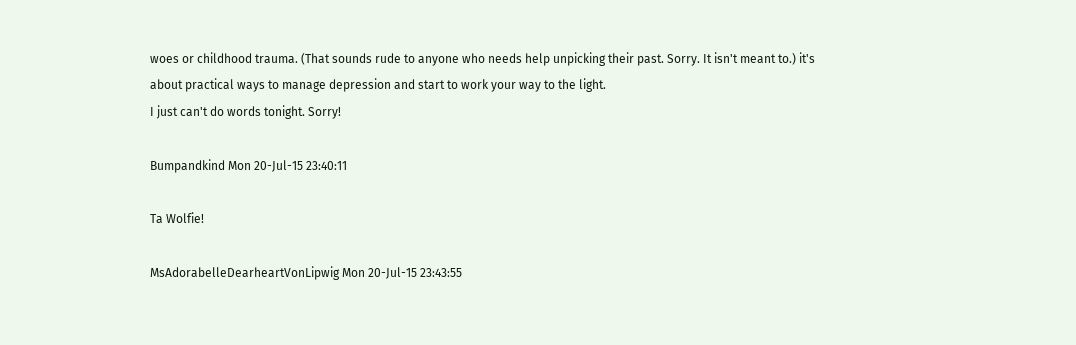woes or childhood trauma. (That sounds rude to anyone who needs help unpicking their past. Sorry. It isn't meant to.) it's about practical ways to manage depression and start to work your way to the light.
I just can't do words tonight. Sorry!

Bumpandkind Mon 20-Jul-15 23:40:11

Ta Wolfie!

MsAdorabelleDearheartVonLipwig Mon 20-Jul-15 23:43:55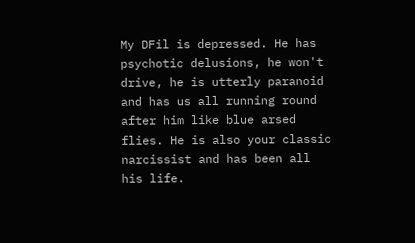My DFil is depressed. He has psychotic delusions, he won't drive, he is utterly paranoid and has us all running round after him like blue arsed flies. He is also your classic narcissist and has been all his life.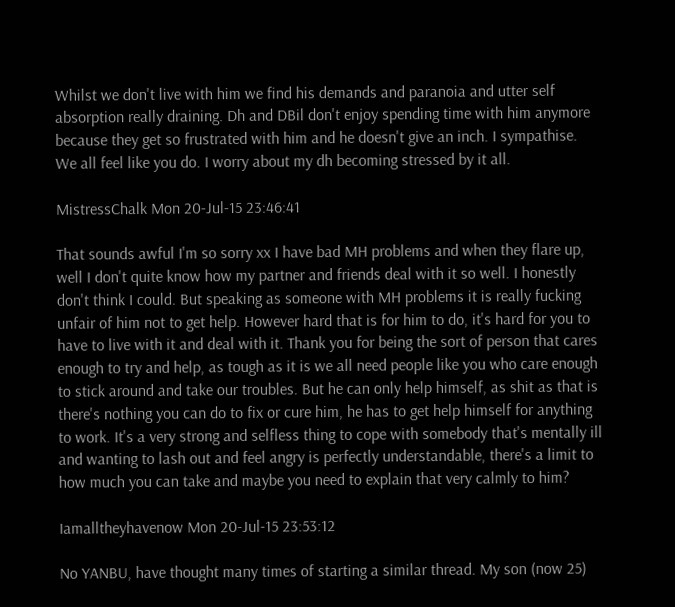Whilst we don't live with him we find his demands and paranoia and utter self absorption really draining. Dh and DBil don't enjoy spending time with him anymore because they get so frustrated with him and he doesn't give an inch. I sympathise. We all feel like you do. I worry about my dh becoming stressed by it all.

MistressChalk Mon 20-Jul-15 23:46:41

That sounds awful I'm so sorry xx I have bad MH problems and when they flare up, well I don't quite know how my partner and friends deal with it so well. I honestly don't think I could. But speaking as someone with MH problems it is really fucking unfair of him not to get help. However hard that is for him to do, it's hard for you to have to live with it and deal with it. Thank you for being the sort of person that cares enough to try and help, as tough as it is we all need people like you who care enough to stick around and take our troubles. But he can only help himself, as shit as that is there's nothing you can do to fix or cure him, he has to get help himself for anything to work. It's a very strong and selfless thing to cope with somebody that's mentally ill and wanting to lash out and feel angry is perfectly understandable, there's a limit to how much you can take and maybe you need to explain that very calmly to him?

Iamalltheyhavenow Mon 20-Jul-15 23:53:12

No YANBU, have thought many times of starting a similar thread. My son (now 25)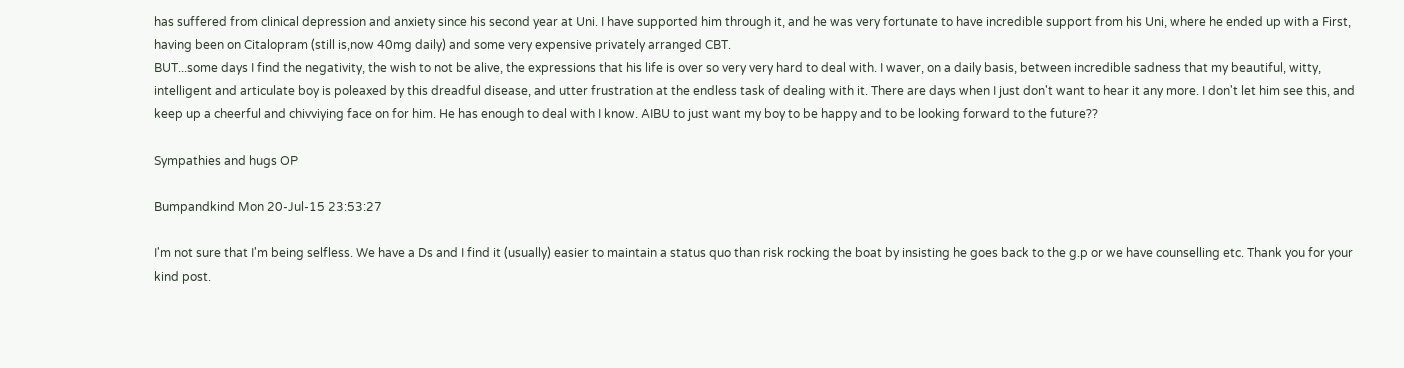has suffered from clinical depression and anxiety since his second year at Uni. I have supported him through it, and he was very fortunate to have incredible support from his Uni, where he ended up with a First, having been on Citalopram (still is,now 40mg daily) and some very expensive privately arranged CBT.
BUT...some days I find the negativity, the wish to not be alive, the expressions that his life is over so very very hard to deal with. I waver, on a daily basis, between incredible sadness that my beautiful, witty, intelligent and articulate boy is poleaxed by this dreadful disease, and utter frustration at the endless task of dealing with it. There are days when I just don't want to hear it any more. I don't let him see this, and keep up a cheerful and chivviying face on for him. He has enough to deal with I know. AIBU to just want my boy to be happy and to be looking forward to the future??

Sympathies and hugs OP

Bumpandkind Mon 20-Jul-15 23:53:27

I'm not sure that I'm being selfless. We have a Ds and I find it (usually) easier to maintain a status quo than risk rocking the boat by insisting he goes back to the g.p or we have counselling etc. Thank you for your kind post.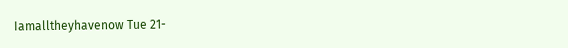Iamalltheyhavenow Tue 21-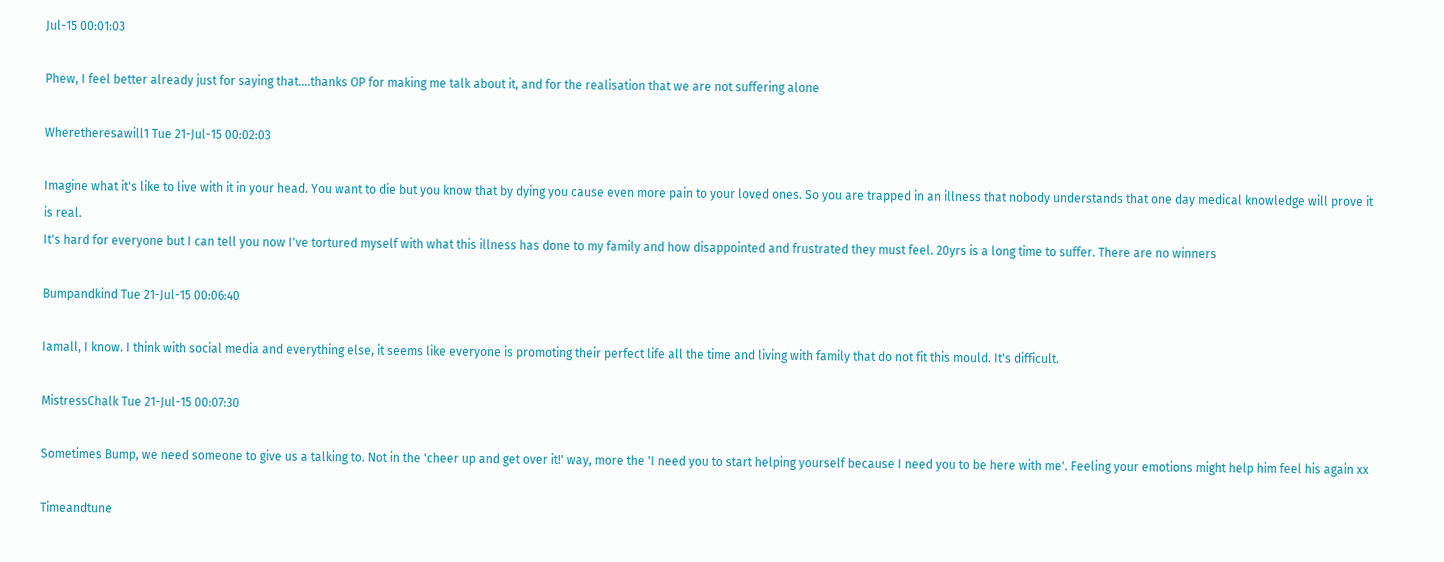Jul-15 00:01:03

Phew, I feel better already just for saying that....thanks OP for making me talk about it, and for the realisation that we are not suffering alone

Wheretheresawill1 Tue 21-Jul-15 00:02:03

Imagine what it's like to live with it in your head. You want to die but you know that by dying you cause even more pain to your loved ones. So you are trapped in an illness that nobody understands that one day medical knowledge will prove it is real.
It's hard for everyone but I can tell you now I've tortured myself with what this illness has done to my family and how disappointed and frustrated they must feel. 20yrs is a long time to suffer. There are no winners

Bumpandkind Tue 21-Jul-15 00:06:40

Iamall, I know. I think with social media and everything else, it seems like everyone is promoting their perfect life all the time and living with family that do not fit this mould. It's difficult.

MistressChalk Tue 21-Jul-15 00:07:30

Sometimes Bump, we need someone to give us a talking to. Not in the 'cheer up and get over it!' way, more the 'I need you to start helping yourself because I need you to be here with me'. Feeling your emotions might help him feel his again xx

Timeandtune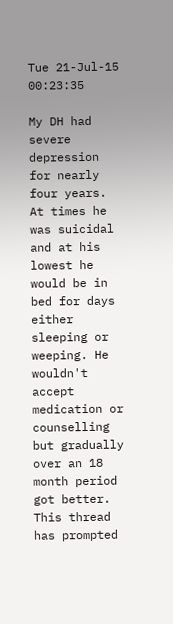Tue 21-Jul-15 00:23:35

My DH had severe depression for nearly four years. At times he was suicidal and at his lowest he would be in bed for days either sleeping or weeping. He wouldn't accept medication or counselling but gradually over an 18 month period got better. This thread has prompted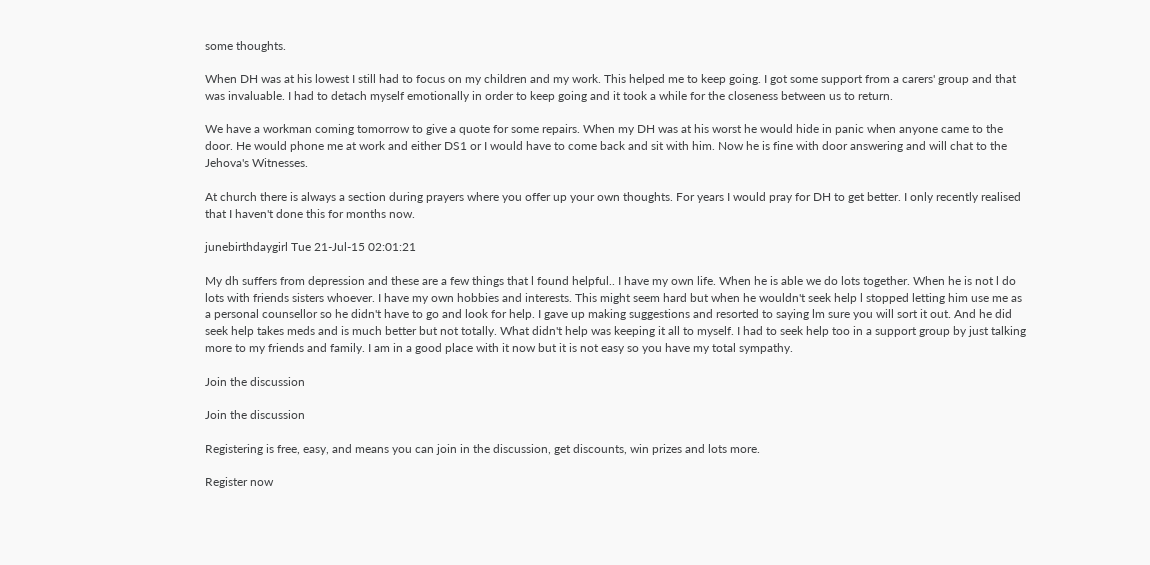some thoughts.

When DH was at his lowest I still had to focus on my children and my work. This helped me to keep going. I got some support from a carers' group and that was invaluable. I had to detach myself emotionally in order to keep going and it took a while for the closeness between us to return.

We have a workman coming tomorrow to give a quote for some repairs. When my DH was at his worst he would hide in panic when anyone came to the door. He would phone me at work and either DS1 or I would have to come back and sit with him. Now he is fine with door answering and will chat to the Jehova's Witnesses.

At church there is always a section during prayers where you offer up your own thoughts. For years I would pray for DH to get better. I only recently realised that I haven't done this for months now.

junebirthdaygirl Tue 21-Jul-15 02:01:21

My dh suffers from depression and these are a few things that l found helpful.. I have my own life. When he is able we do lots together. When he is not l do lots with friends sisters whoever. I have my own hobbies and interests. This might seem hard but when he wouldn't seek help l stopped letting him use me as a personal counsellor so he didn't have to go and look for help. I gave up making suggestions and resorted to saying lm sure you will sort it out. And he did seek help takes meds and is much better but not totally. What didn't help was keeping it all to myself. I had to seek help too in a support group by just talking more to my friends and family. I am in a good place with it now but it is not easy so you have my total sympathy.

Join the discussion

Join the discussion

Registering is free, easy, and means you can join in the discussion, get discounts, win prizes and lots more.

Register now